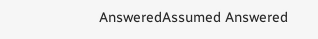AnsweredAssumed Answered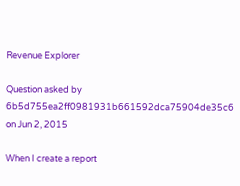Revenue Explorer

Question asked by 6b5d755ea2ff0981931b661592dca75904de35c6 on Jun 2, 2015

When I create a report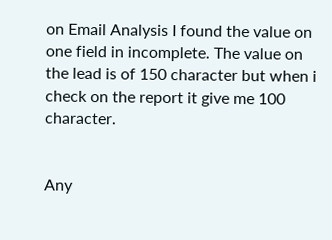on Email Analysis I found the value on one field in incomplete. The value on the lead is of 150 character but when i check on the report it give me 100 character.


Any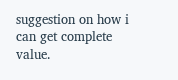suggestion on how i can get complete value.